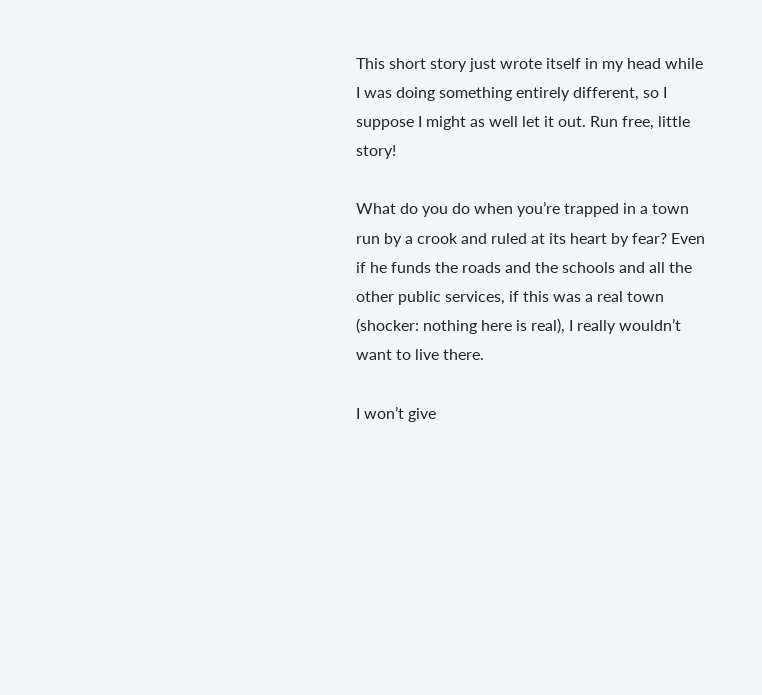This short story just wrote itself in my head while I was doing something entirely different, so I suppose I might as well let it out. Run free, little story!

What do you do when you’re trapped in a town run by a crook and ruled at its heart by fear? Even if he funds the roads and the schools and all the other public services, if this was a real town (shocker: nothing here is real), I really wouldn’t want to live there.

I won’t give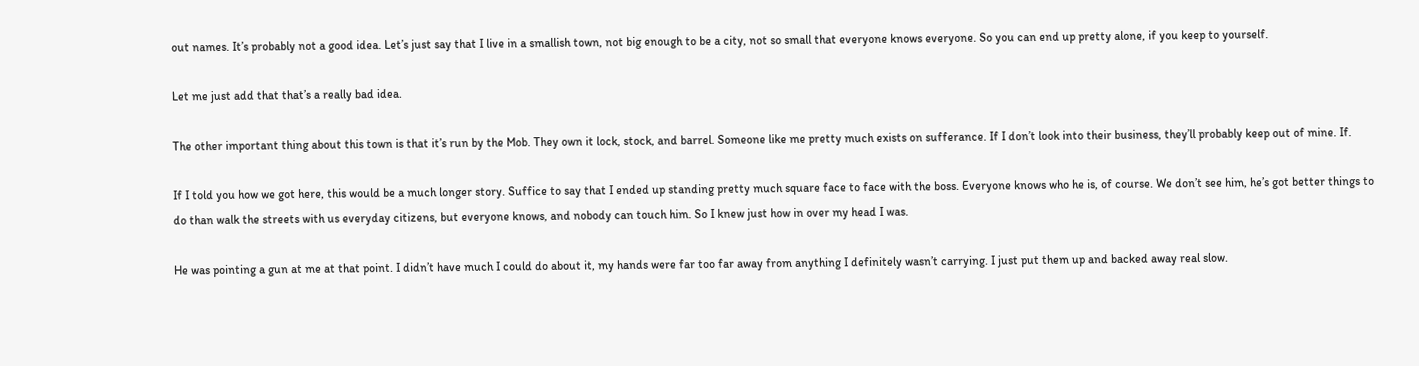out names. It’s probably not a good idea. Let’s just say that I live in a smallish town, not big enough to be a city, not so small that everyone knows everyone. So you can end up pretty alone, if you keep to yourself.

Let me just add that that’s a really bad idea.

The other important thing about this town is that it’s run by the Mob. They own it lock, stock, and barrel. Someone like me pretty much exists on sufferance. If I don’t look into their business, they’ll probably keep out of mine. If.

If I told you how we got here, this would be a much longer story. Suffice to say that I ended up standing pretty much square face to face with the boss. Everyone knows who he is, of course. We don’t see him, he’s got better things to do than walk the streets with us everyday citizens, but everyone knows, and nobody can touch him. So I knew just how in over my head I was.

He was pointing a gun at me at that point. I didn’t have much I could do about it, my hands were far too far away from anything I definitely wasn’t carrying. I just put them up and backed away real slow.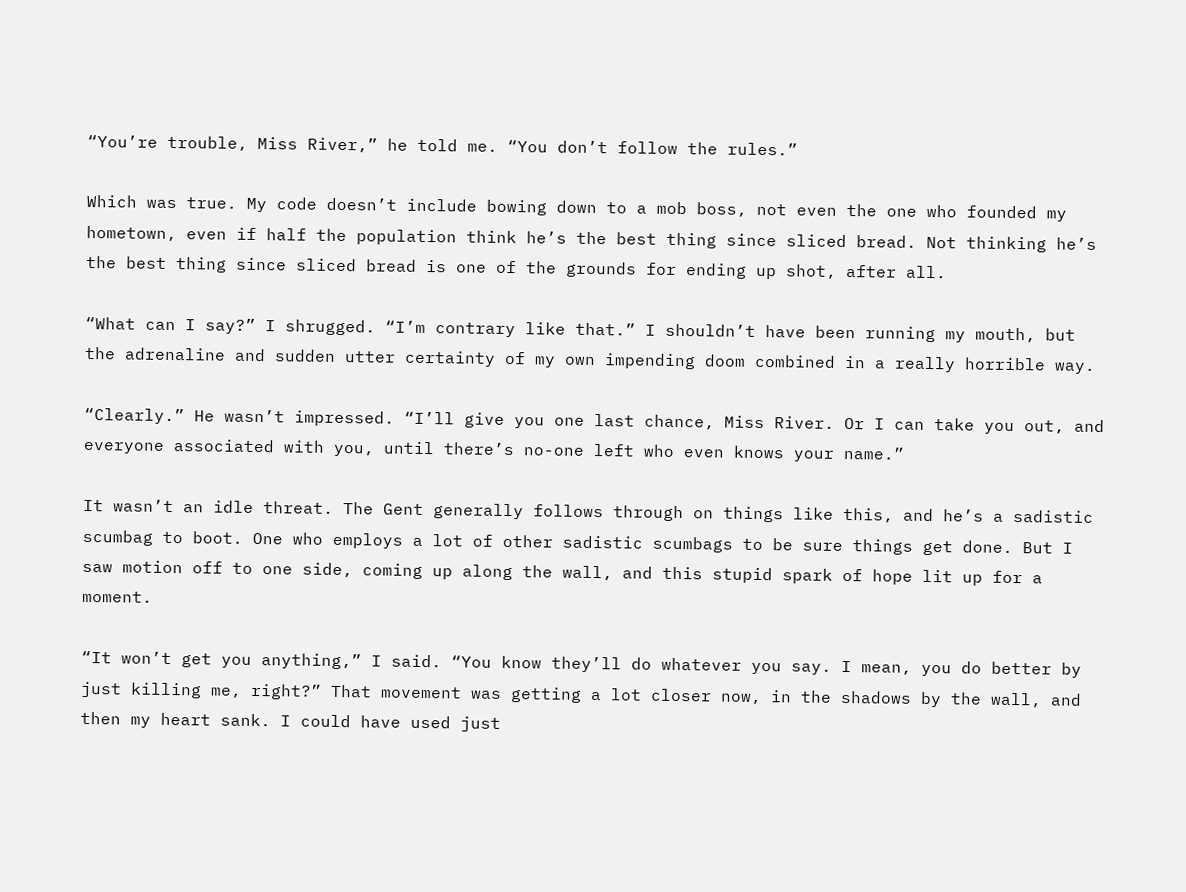“You’re trouble, Miss River,” he told me. “You don’t follow the rules.”

Which was true. My code doesn’t include bowing down to a mob boss, not even the one who founded my hometown, even if half the population think he’s the best thing since sliced bread. Not thinking he’s the best thing since sliced bread is one of the grounds for ending up shot, after all.

“What can I say?” I shrugged. “I’m contrary like that.” I shouldn’t have been running my mouth, but the adrenaline and sudden utter certainty of my own impending doom combined in a really horrible way.

“Clearly.” He wasn’t impressed. “I’ll give you one last chance, Miss River. Or I can take you out, and everyone associated with you, until there’s no-one left who even knows your name.”

It wasn’t an idle threat. The Gent generally follows through on things like this, and he’s a sadistic scumbag to boot. One who employs a lot of other sadistic scumbags to be sure things get done. But I saw motion off to one side, coming up along the wall, and this stupid spark of hope lit up for a moment.

“It won’t get you anything,” I said. “You know they’ll do whatever you say. I mean, you do better by just killing me, right?” That movement was getting a lot closer now, in the shadows by the wall, and then my heart sank. I could have used just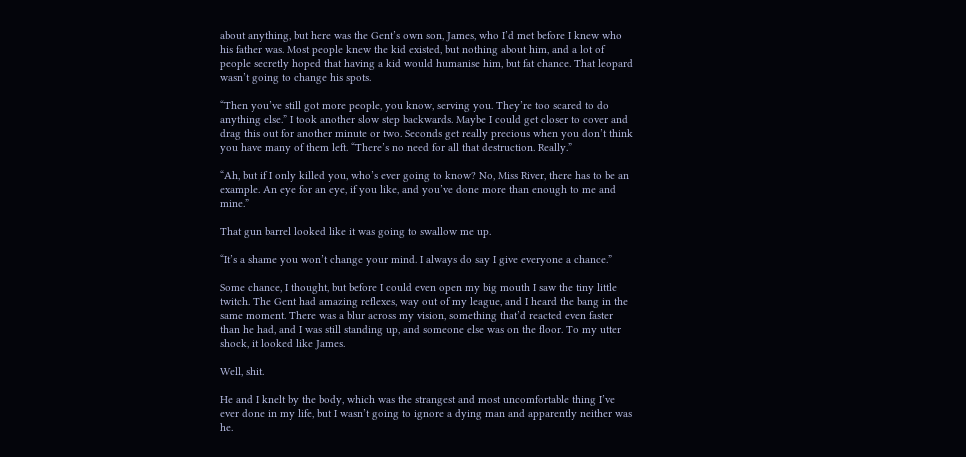about anything, but here was the Gent’s own son, James, who I’d met before I knew who his father was. Most people knew the kid existed, but nothing about him, and a lot of people secretly hoped that having a kid would humanise him, but fat chance. That leopard wasn’t going to change his spots.

“Then you’ve still got more people, you know, serving you. They’re too scared to do anything else.” I took another slow step backwards. Maybe I could get closer to cover and drag this out for another minute or two. Seconds get really precious when you don’t think you have many of them left. “There’s no need for all that destruction. Really.”

“Ah, but if I only killed you, who’s ever going to know? No, Miss River, there has to be an example. An eye for an eye, if you like, and you’ve done more than enough to me and mine.”

That gun barrel looked like it was going to swallow me up.

“It’s a shame you won’t change your mind. I always do say I give everyone a chance.”

Some chance, I thought, but before I could even open my big mouth I saw the tiny little twitch. The Gent had amazing reflexes, way out of my league, and I heard the bang in the same moment. There was a blur across my vision, something that’d reacted even faster than he had, and I was still standing up, and someone else was on the floor. To my utter shock, it looked like James.

Well, shit.

He and I knelt by the body, which was the strangest and most uncomfortable thing I’ve ever done in my life, but I wasn’t going to ignore a dying man and apparently neither was he.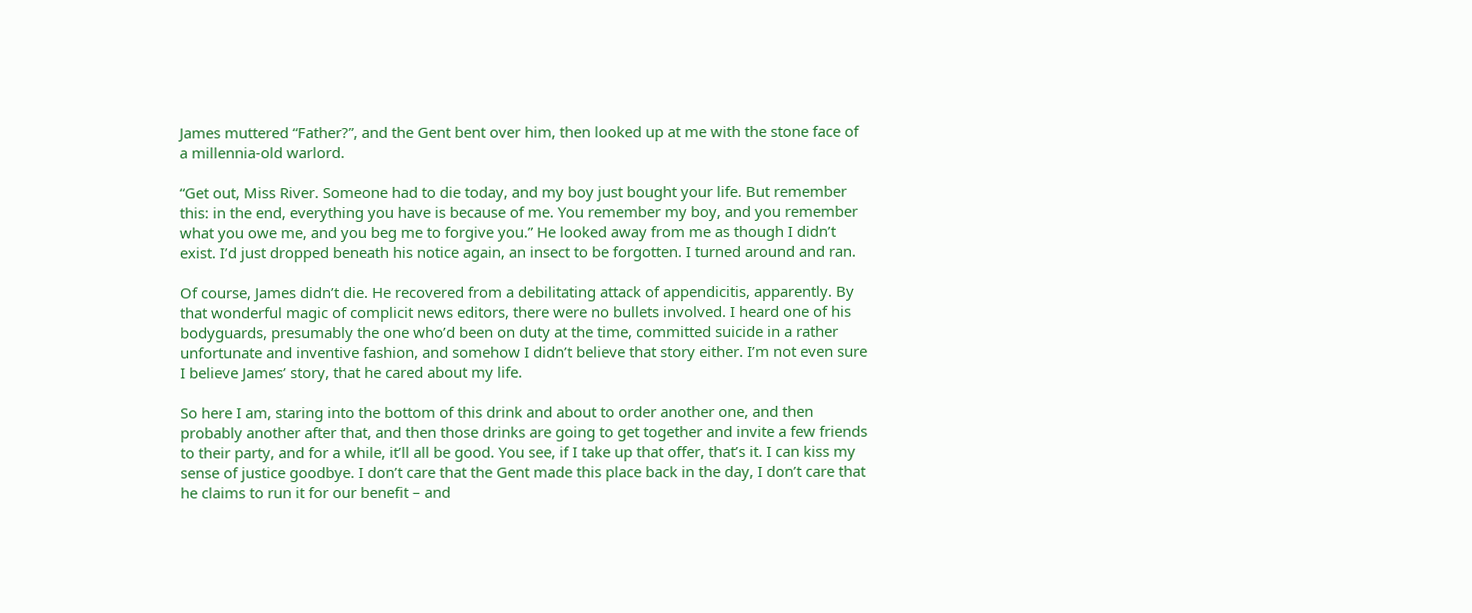James muttered “Father?”, and the Gent bent over him, then looked up at me with the stone face of a millennia-old warlord.

“Get out, Miss River. Someone had to die today, and my boy just bought your life. But remember this: in the end, everything you have is because of me. You remember my boy, and you remember what you owe me, and you beg me to forgive you.” He looked away from me as though I didn’t exist. I’d just dropped beneath his notice again, an insect to be forgotten. I turned around and ran.

Of course, James didn’t die. He recovered from a debilitating attack of appendicitis, apparently. By that wonderful magic of complicit news editors, there were no bullets involved. I heard one of his bodyguards, presumably the one who’d been on duty at the time, committed suicide in a rather unfortunate and inventive fashion, and somehow I didn’t believe that story either. I’m not even sure I believe James’ story, that he cared about my life.

So here I am, staring into the bottom of this drink and about to order another one, and then probably another after that, and then those drinks are going to get together and invite a few friends to their party, and for a while, it’ll all be good. You see, if I take up that offer, that’s it. I can kiss my sense of justice goodbye. I don’t care that the Gent made this place back in the day, I don’t care that he claims to run it for our benefit – and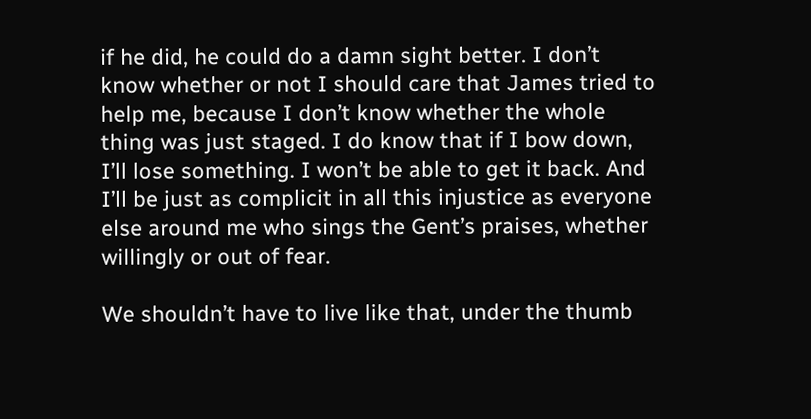if he did, he could do a damn sight better. I don’t know whether or not I should care that James tried to help me, because I don’t know whether the whole thing was just staged. I do know that if I bow down, I’ll lose something. I won’t be able to get it back. And I’ll be just as complicit in all this injustice as everyone else around me who sings the Gent’s praises, whether willingly or out of fear.

We shouldn’t have to live like that, under the thumb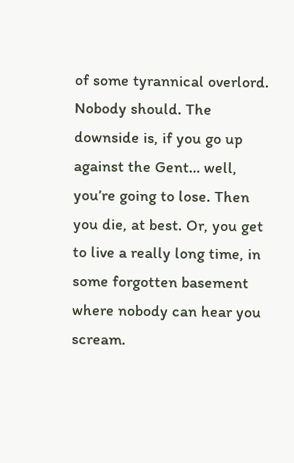of some tyrannical overlord. Nobody should. The downside is, if you go up against the Gent… well, you’re going to lose. Then you die, at best. Or, you get to live a really long time, in some forgotten basement where nobody can hear you scream.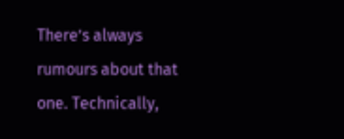There’s always rumours about that one. Technically,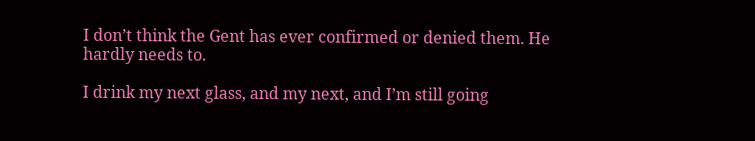I don’t think the Gent has ever confirmed or denied them. He hardly needs to.

I drink my next glass, and my next, and I’m still going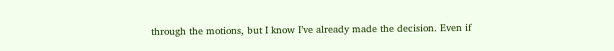through the motions, but I know I’ve already made the decision. Even if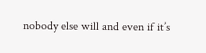nobody else will and even if it’s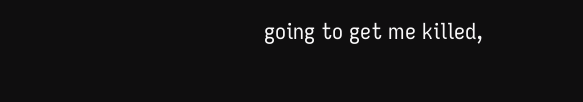going to get me killed,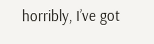horribly, I’ve got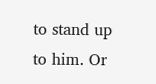to stand up to him. Or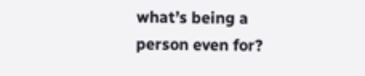what’s being a person even for?